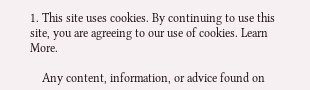1. This site uses cookies. By continuing to use this site, you are agreeing to our use of cookies. Learn More.

    Any content, information, or advice found on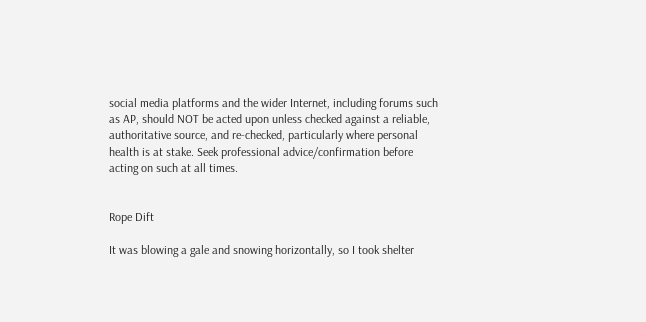social media platforms and the wider Internet, including forums such as AP, should NOT be acted upon unless checked against a reliable, authoritative source, and re-checked, particularly where personal health is at stake. Seek professional advice/confirmation before acting on such at all times.


Rope Dift

It was blowing a gale and snowing horizontally, so I took shelter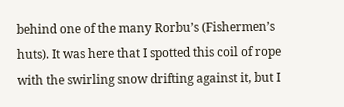behind one of the many Rorbu’s (Fishermen’s huts). It was here that I spotted this coil of rope with the swirling snow drifting against it, but I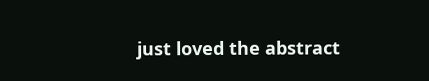just loved the abstract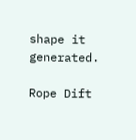shape it generated.

Rope Dift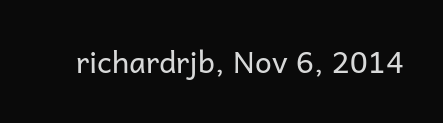richardrjb, Nov 6, 2014